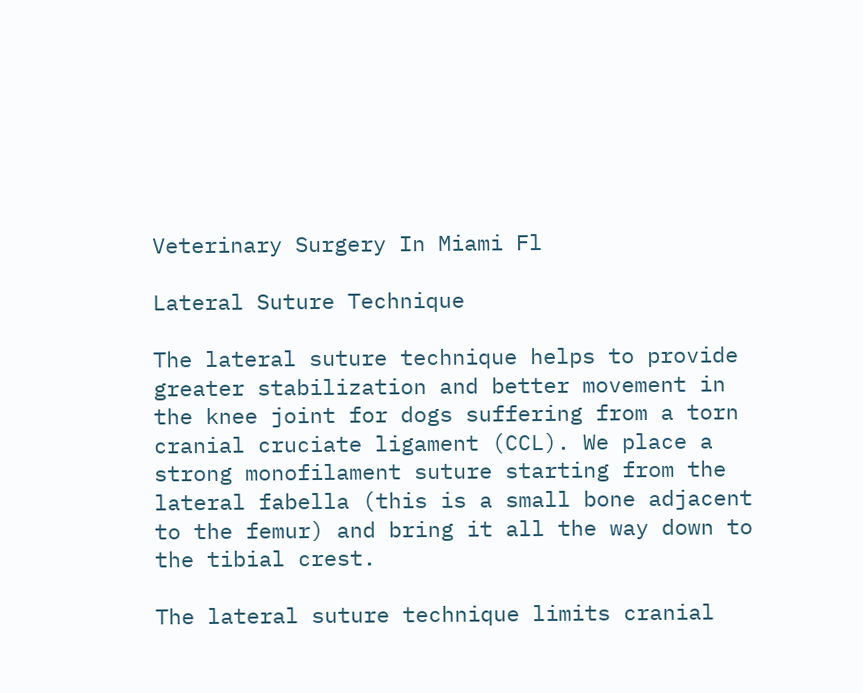Veterinary Surgery In Miami Fl

Lateral Suture Technique

The lateral suture technique helps to provide greater stabilization and better movement in the knee joint for dogs suffering from a torn cranial cruciate ligament (CCL). We place a strong monofilament suture starting from the lateral fabella (this is a small bone adjacent to the femur) and bring it all the way down to the tibial crest.

The lateral suture technique limits cranial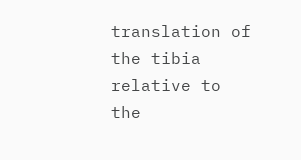translation of the tibia relative to the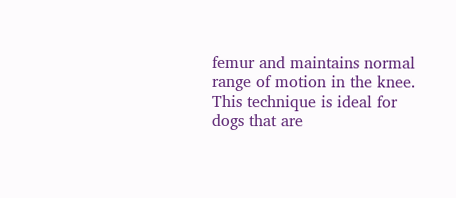femur and maintains normal range of motion in the knee. This technique is ideal for dogs that are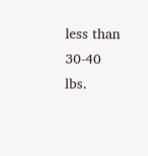less than 30-40 lbs.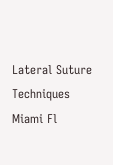Lateral Suture Techniques Miami Fl